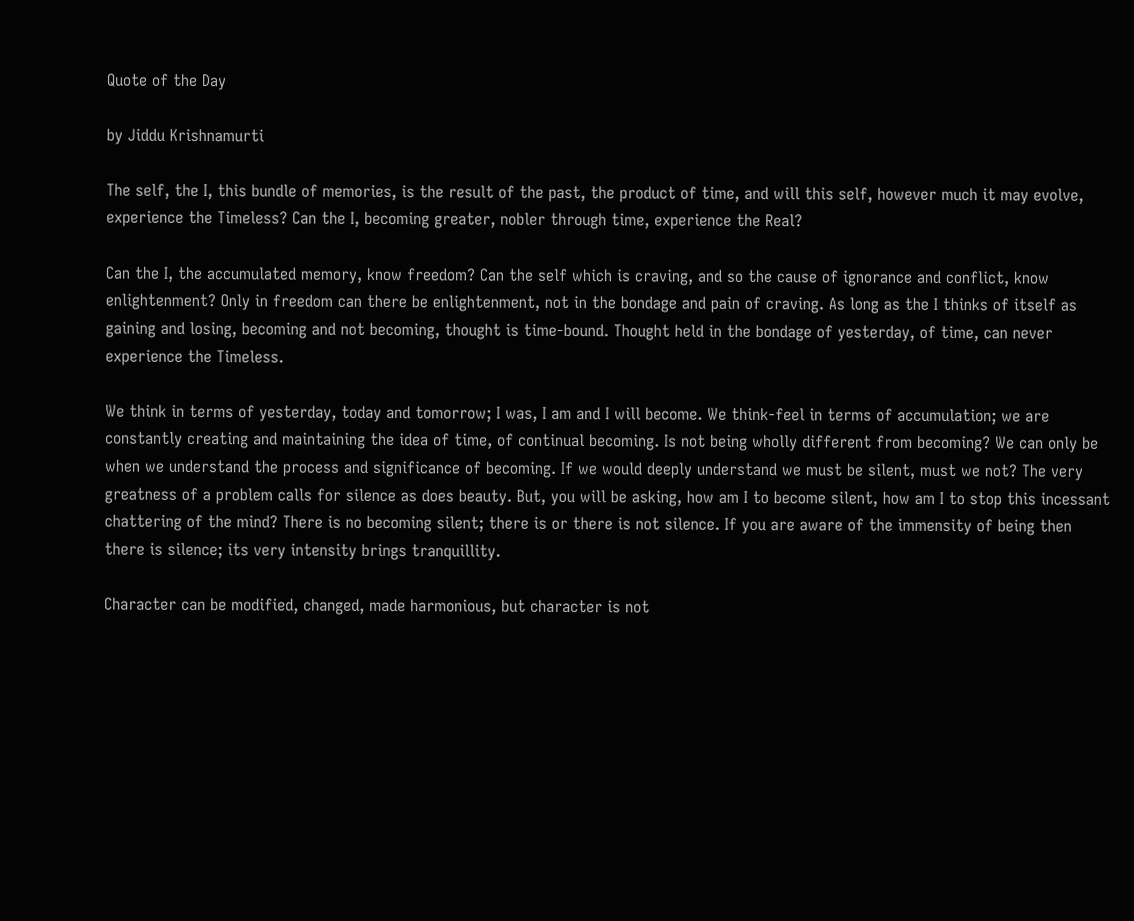Quote of the Day

by Jiddu Krishnamurti

The self, the I, this bundle of memories, is the result of the past, the product of time, and will this self, however much it may evolve, experience the Timeless? Can the I, becoming greater, nobler through time, experience the Real?

Can the I, the accumulated memory, know freedom? Can the self which is craving, and so the cause of ignorance and conflict, know enlightenment? Only in freedom can there be enlightenment, not in the bondage and pain of craving. As long as the I thinks of itself as gaining and losing, becoming and not becoming, thought is time-bound. Thought held in the bondage of yesterday, of time, can never experience the Timeless.

We think in terms of yesterday, today and tomorrow; I was, I am and I will become. We think-feel in terms of accumulation; we are constantly creating and maintaining the idea of time, of continual becoming. Is not being wholly different from becoming? We can only be when we understand the process and significance of becoming. If we would deeply understand we must be silent, must we not? The very greatness of a problem calls for silence as does beauty. But, you will be asking, how am I to become silent, how am I to stop this incessant chattering of the mind? There is no becoming silent; there is or there is not silence. If you are aware of the immensity of being then there is silence; its very intensity brings tranquillity.

Character can be modified, changed, made harmonious, but character is not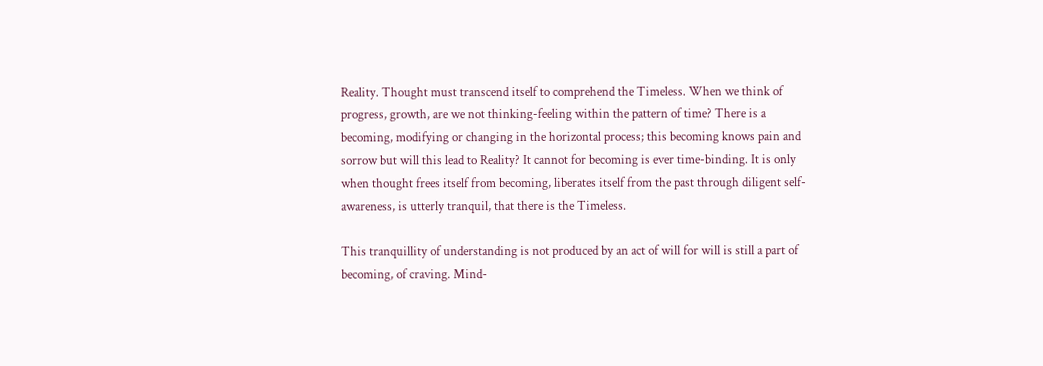Reality. Thought must transcend itself to comprehend the Timeless. When we think of progress, growth, are we not thinking-feeling within the pattern of time? There is a becoming, modifying or changing in the horizontal process; this becoming knows pain and sorrow but will this lead to Reality? It cannot for becoming is ever time-binding. It is only when thought frees itself from becoming, liberates itself from the past through diligent self-awareness, is utterly tranquil, that there is the Timeless.

This tranquillity of understanding is not produced by an act of will for will is still a part of becoming, of craving. Mind-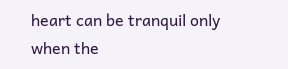heart can be tranquil only when the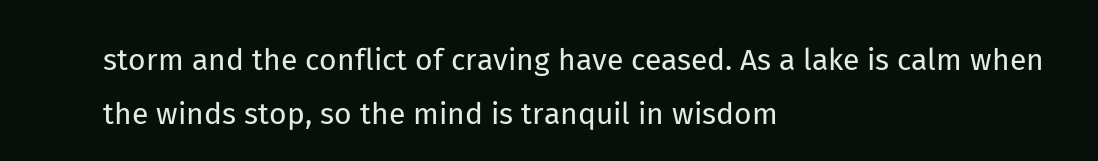storm and the conflict of craving have ceased. As a lake is calm when the winds stop, so the mind is tranquil in wisdom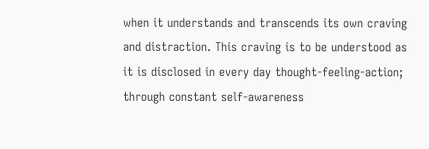when it understands and transcends its own craving and distraction. This craving is to be understood as it is disclosed in every day thought-feeling-action; through constant self-awareness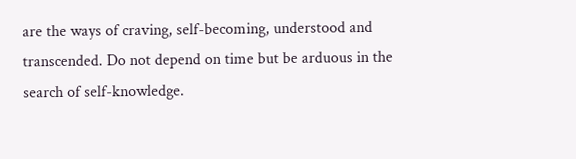are the ways of craving, self-becoming, understood and transcended. Do not depend on time but be arduous in the search of self-knowledge.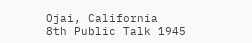Ojai, California
8th Public Talk 1945